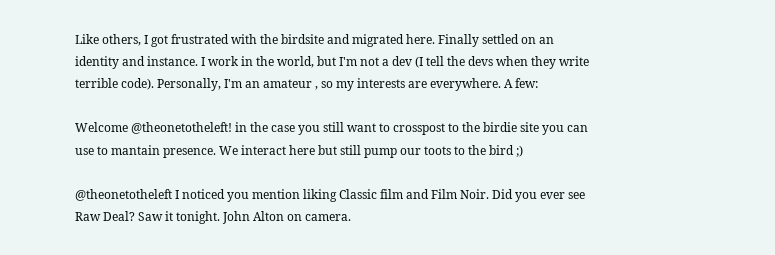Like others, I got frustrated with the birdsite and migrated here. Finally settled on an identity and instance. I work in the world, but I'm not a dev (I tell the devs when they write terrible code). Personally, I'm an amateur , so my interests are everywhere. A few:

Welcome @theonetotheleft! in the case you still want to crosspost to the birdie site you can use to mantain presence. We interact here but still pump our toots to the bird ;)

@theonetotheleft I noticed you mention liking Classic film and Film Noir. Did you ever see Raw Deal? Saw it tonight. John Alton on camera.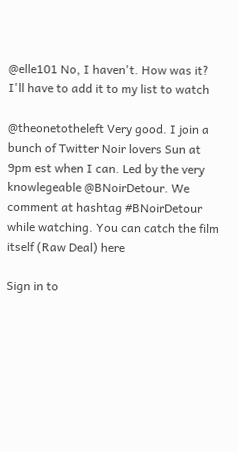@elle101 No, I haven't. How was it? I'll have to add it to my list to watch

@theonetotheleft Very good. I join a bunch of Twitter Noir lovers Sun at 9pm est when I can. Led by the very knowlegeable @BNoirDetour. We comment at hashtag #BNoirDetour while watching. You can catch the film itself (Raw Deal) here

Sign in to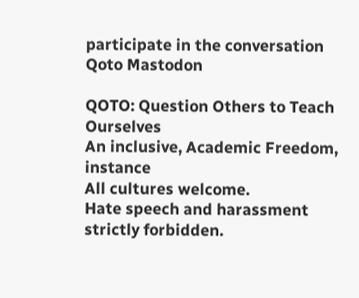participate in the conversation
Qoto Mastodon

QOTO: Question Others to Teach Ourselves
An inclusive, Academic Freedom, instance
All cultures welcome.
Hate speech and harassment strictly forbidden.